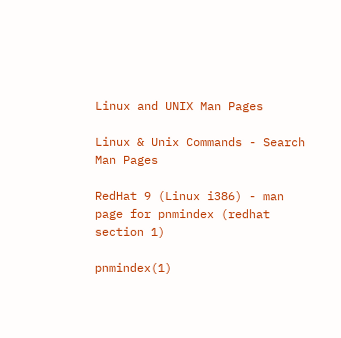Linux and UNIX Man Pages

Linux & Unix Commands - Search Man Pages

RedHat 9 (Linux i386) - man page for pnmindex (redhat section 1)

pnmindex(1)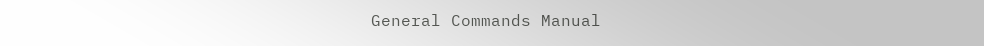General Commands Manual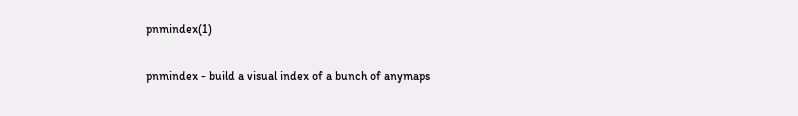pnmindex(1)

pnmindex - build a visual index of a bunch of anymaps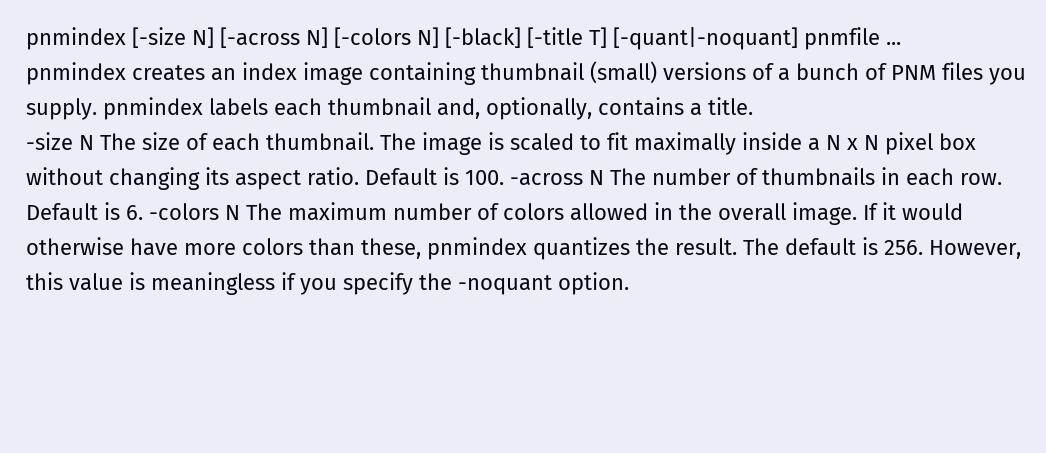pnmindex [-size N] [-across N] [-colors N] [-black] [-title T] [-quant|-noquant] pnmfile ...
pnmindex creates an index image containing thumbnail (small) versions of a bunch of PNM files you supply. pnmindex labels each thumbnail and, optionally, contains a title.
-size N The size of each thumbnail. The image is scaled to fit maximally inside a N x N pixel box without changing its aspect ratio. Default is 100. -across N The number of thumbnails in each row. Default is 6. -colors N The maximum number of colors allowed in the overall image. If it would otherwise have more colors than these, pnmindex quantizes the result. The default is 256. However, this value is meaningless if you specify the -noquant option.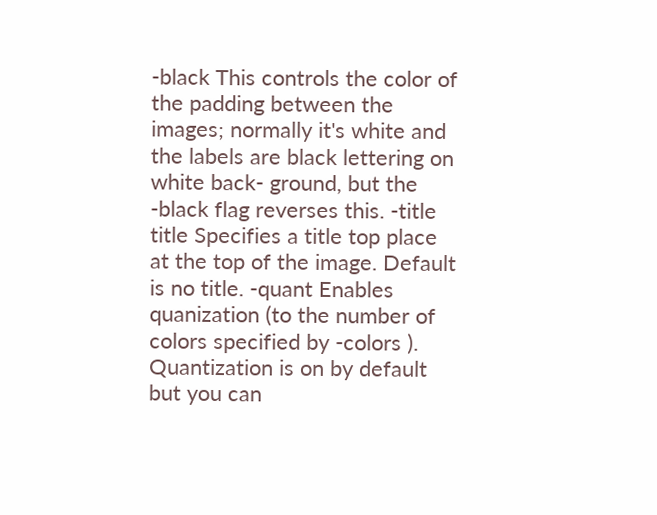-black This controls the color of the padding between the images; normally it's white and the labels are black lettering on white back- ground, but the -black flag reverses this. -title title Specifies a title top place at the top of the image. Default is no title. -quant Enables quanization (to the number of colors specified by -colors ). Quantization is on by default but you can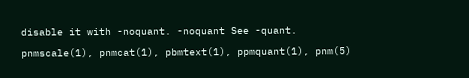disable it with -noquant. -noquant See -quant.
pnmscale(1), pnmcat(1), pbmtext(1), ppmquant(1), pnm(5)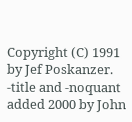Copyright (C) 1991 by Jef Poskanzer. -title and -noquant added 2000 by John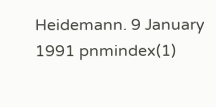Heidemann. 9 January 1991 pnmindex(1)